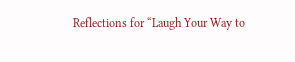Reflections for “Laugh Your Way to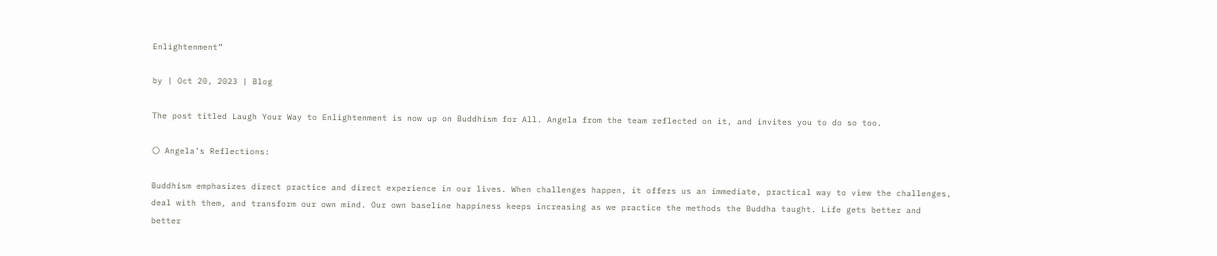Enlightenment”

by | Oct 20, 2023 | Blog

The post titled Laugh Your Way to Enlightenment is now up on Buddhism for All. Angela from the team reflected on it, and invites you to do so too.

🌕 Angela’s Reflections:

Buddhism emphasizes direct practice and direct experience in our lives. When challenges happen, it offers us an immediate, practical way to view the challenges, deal with them, and transform our own mind. Our own baseline happiness keeps increasing as we practice the methods the Buddha taught. Life gets better and better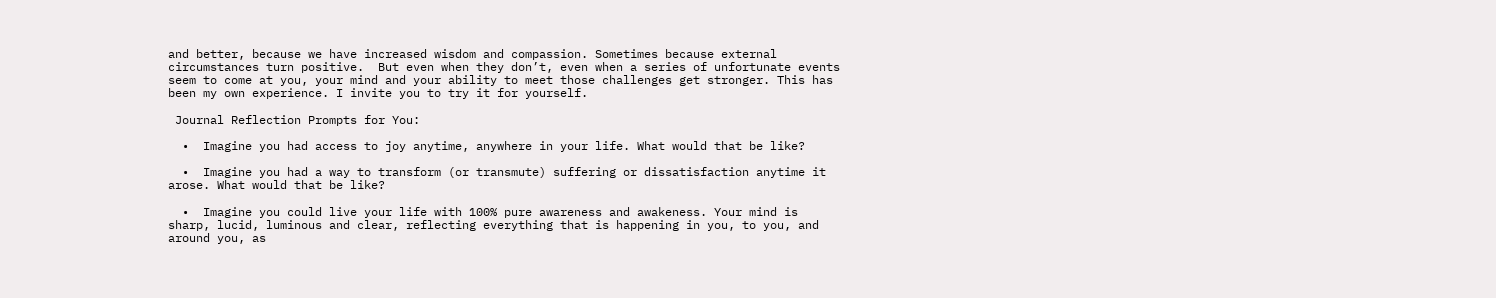and better, because we have increased wisdom and compassion. Sometimes because external circumstances turn positive.  But even when they don’t, even when a series of unfortunate events seem to come at you, your mind and your ability to meet those challenges get stronger. This has been my own experience. I invite you to try it for yourself.

 Journal Reflection Prompts for You:

  •  Imagine you had access to joy anytime, anywhere in your life. What would that be like?

  •  Imagine you had a way to transform (or transmute) suffering or dissatisfaction anytime it arose. What would that be like?

  •  Imagine you could live your life with 100% pure awareness and awakeness. Your mind is sharp, lucid, luminous and clear, reflecting everything that is happening in you, to you, and around you, as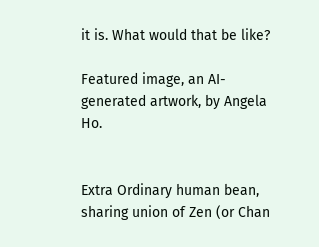it is. What would that be like?

Featured image, an AI-generated artwork, by Angela Ho.


Extra Ordinary human bean, sharing union of Zen (or Chan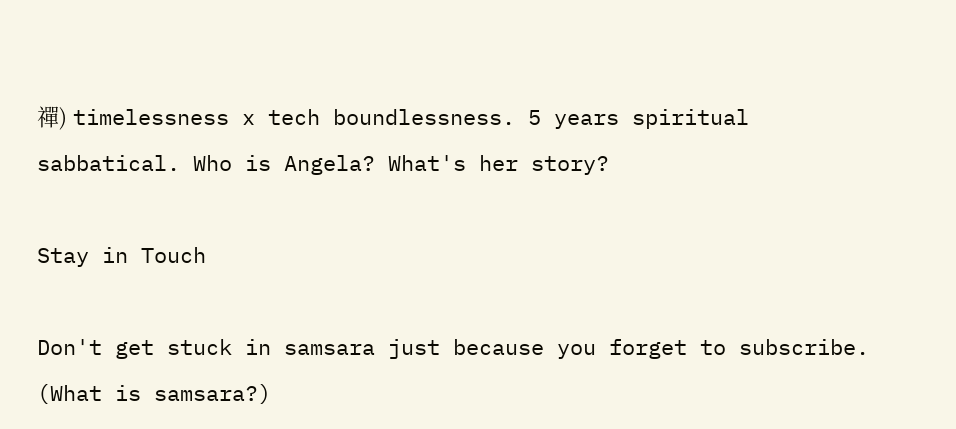禪) timelessness x tech boundlessness. 5 years spiritual sabbatical. Who is Angela? What's her story?

Stay in Touch

Don't get stuck in samsara just because you forget to subscribe.  (What is samsara?)